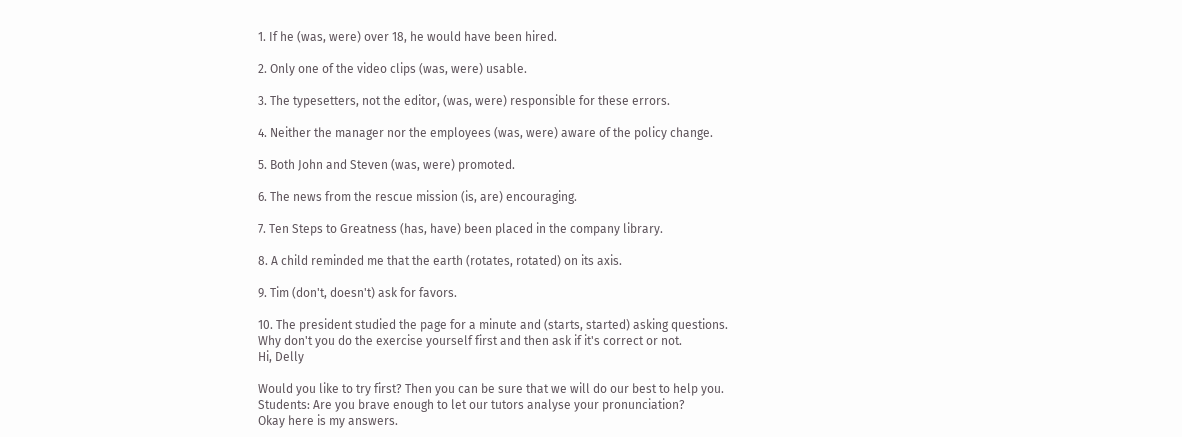1. If he (was, were) over 18, he would have been hired.

2. Only one of the video clips (was, were) usable.

3. The typesetters, not the editor, (was, were) responsible for these errors.

4. Neither the manager nor the employees (was, were) aware of the policy change.

5. Both John and Steven (was, were) promoted.

6. The news from the rescue mission (is, are) encouraging.

7. Ten Steps to Greatness (has, have) been placed in the company library.

8. A child reminded me that the earth (rotates, rotated) on its axis.

9. Tim (don't, doesn't) ask for favors.

10. The president studied the page for a minute and (starts, started) asking questions.
Why don't you do the exercise yourself first and then ask if it's correct or not.
Hi, Delly

Would you like to try first? Then you can be sure that we will do our best to help you.
Students: Are you brave enough to let our tutors analyse your pronunciation?
Okay here is my answers.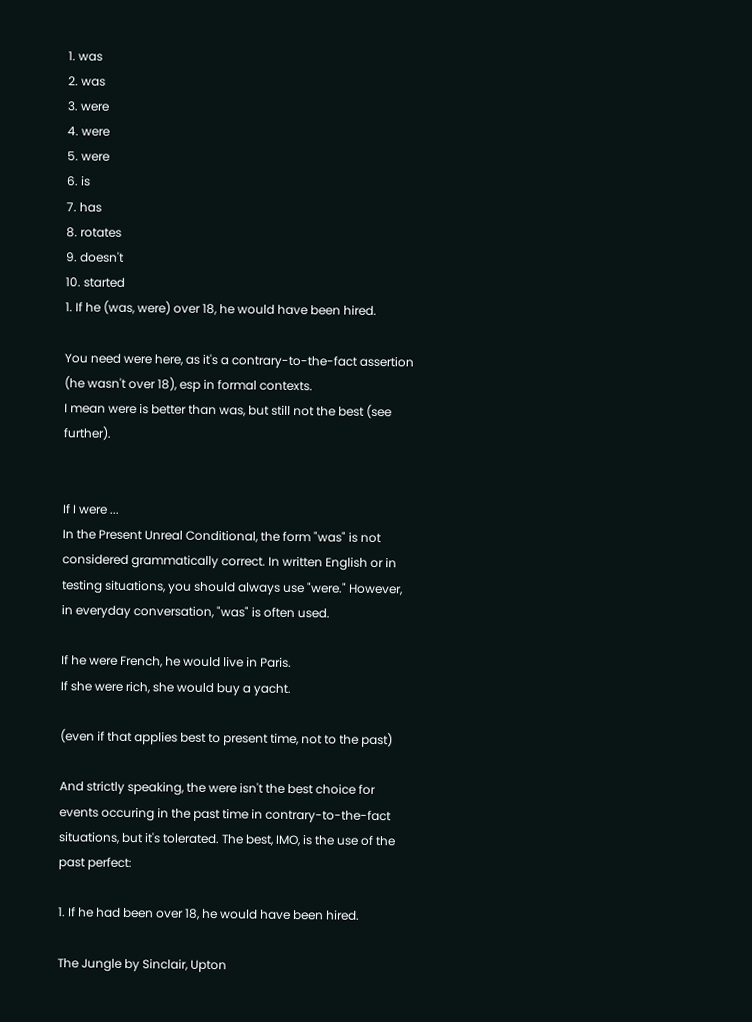1. was
2. was
3. were
4. were
5. were
6. is
7. has
8. rotates
9. doesn't
10. started
1. If he (was, were) over 18, he would have been hired.

You need were here, as it's a contrary-to-the-fact assertion (he wasn't over 18), esp in formal contexts.
I mean were is better than was, but still not the best (see further).


If I were ...
In the Present Unreal Conditional, the form "was" is not considered grammatically correct. In written English or in testing situations, you should always use "were." However, in everyday conversation, "was" is often used.

If he were French, he would live in Paris.
If she were rich, she would buy a yacht.

(even if that applies best to present time, not to the past)

And strictly speaking, the were isn't the best choice for events occuring in the past time in contrary-to-the-fact situations, but it's tolerated. The best, IMO, is the use of the past perfect:

1. If he had been over 18, he would have been hired.

The Jungle by Sinclair, Upton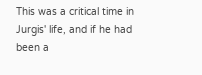This was a critical time in Jurgis' life, and if he had been a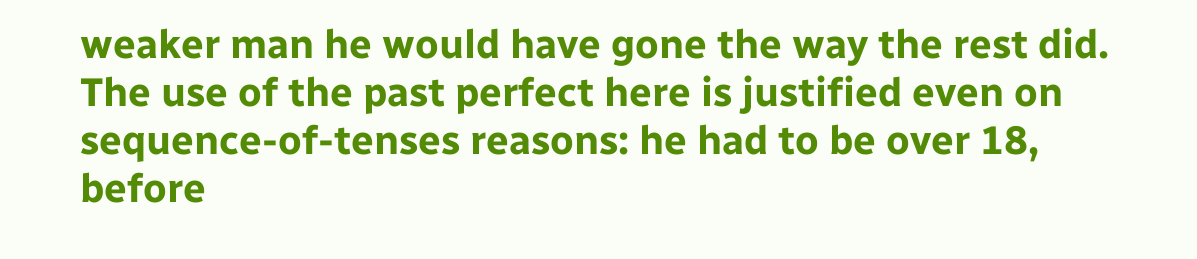weaker man he would have gone the way the rest did.
The use of the past perfect here is justified even on sequence-of-tenses reasons: he had to be over 18, before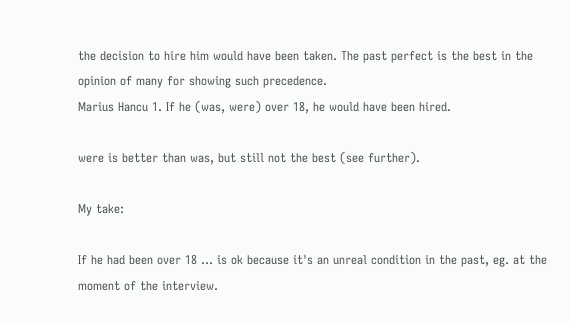the decision to hire him would have been taken. The past perfect is the best in the opinion of many for showing such precedence.
Marius Hancu 1. If he (was, were) over 18, he would have been hired.

were is better than was, but still not the best (see further).

My take:

If he had been over 18 ... is ok because it's an unreal condition in the past, eg. at the moment of the interview.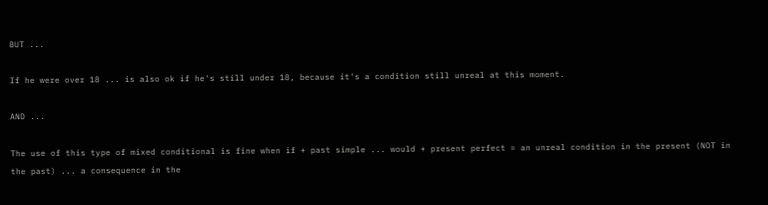BUT ...

If he were over 18 ... is also ok if he's still under 18, because it's a condition still unreal at this moment.

AND ...

The use of this type of mixed conditional is fine when if + past simple ... would + present perfect = an unreal condition in the present (NOT in the past) ... a consequence in the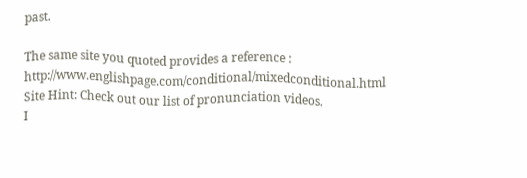past.

The same site you quoted provides a reference : http://www.englishpage.com/conditional/mixedconditional.html
Site Hint: Check out our list of pronunciation videos.
I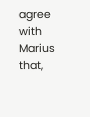agree with Marius that,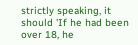strictly speaking, it should 'If he had been over 18, he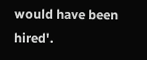would have been hired'.